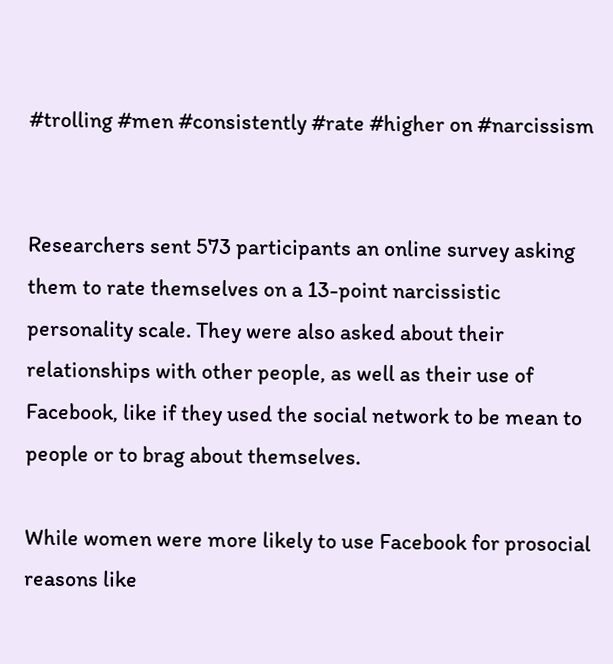#trolling #men #consistently #rate #higher on #narcissism


Researchers sent 573 participants an online survey asking them to rate themselves on a 13-point narcissistic personality scale. They were also asked about their relationships with other people, as well as their use of Facebook, like if they used the social network to be mean to people or to brag about themselves.

While women were more likely to use Facebook for prosocial reasons like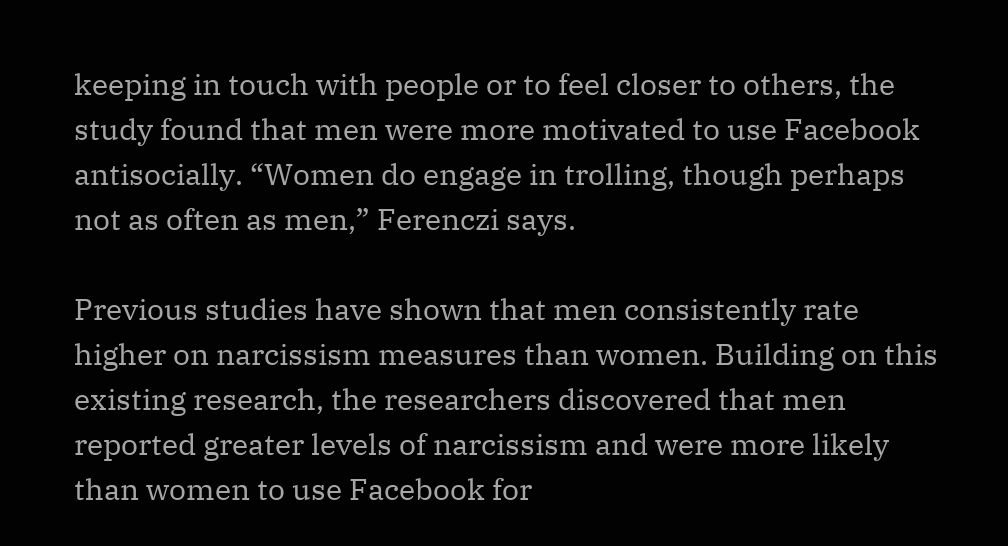keeping in touch with people or to feel closer to others, the study found that men were more motivated to use Facebook antisocially. “Women do engage in trolling, though perhaps not as often as men,” Ferenczi says.

Previous studies have shown that men consistently rate higher on narcissism measures than women. Building on this existing research, the researchers discovered that men reported greater levels of narcissism and were more likely than women to use Facebook for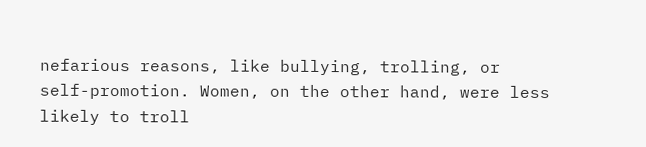nefarious reasons, like bullying, trolling, or self-promotion. Women, on the other hand, were less likely to troll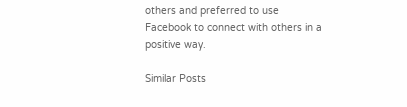others and preferred to use Facebook to connect with others in a positive way.

Similar Posts